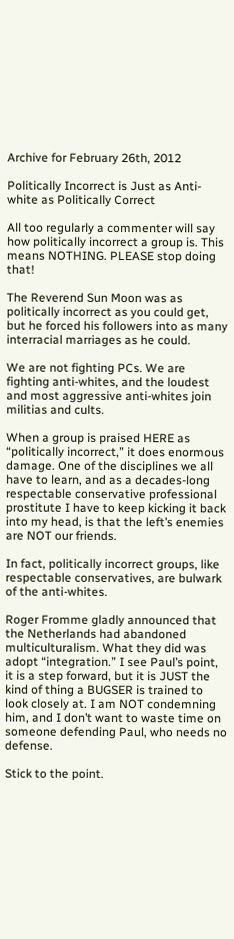Archive for February 26th, 2012

Politically Incorrect is Just as Anti-white as Politically Correct

All too regularly a commenter will say how politically incorrect a group is. This means NOTHING. PLEASE stop doing that!

The Reverend Sun Moon was as politically incorrect as you could get, but he forced his followers into as many interracial marriages as he could.

We are not fighting PCs. We are fighting anti-whites, and the loudest and most aggressive anti-whites join militias and cults.

When a group is praised HERE as “politically incorrect,” it does enormous damage. One of the disciplines we all have to learn, and as a decades-long respectable conservative professional prostitute I have to keep kicking it back into my head, is that the left’s enemies are NOT our friends.

In fact, politically incorrect groups, like respectable conservatives, are bulwark of the anti-whites.

Roger Fromme gladly announced that the Netherlands had abandoned multiculturalism. What they did was adopt “integration.” I see Paul’s point, it is a step forward, but it is JUST the kind of thing a BUGSER is trained to look closely at. I am NOT condemning him, and I don’t want to waste time on someone defending Paul, who needs no defense.

Stick to the point.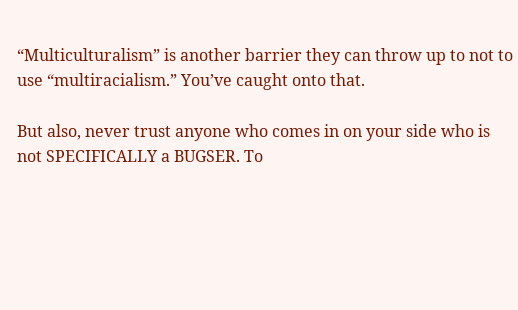“Multiculturalism” is another barrier they can throw up to not to use “multiracialism.” You’ve caught onto that.

But also, never trust anyone who comes in on your side who is not SPECIFICALLY a BUGSER. To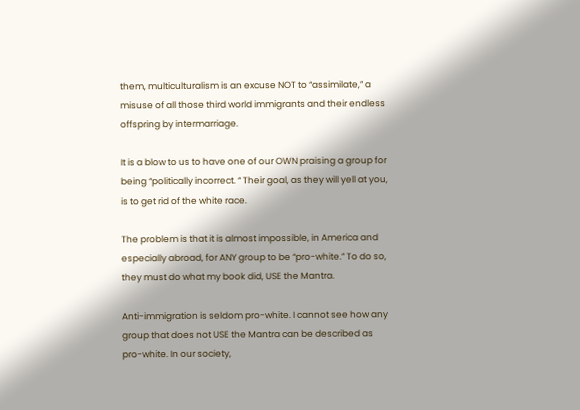them, multiculturalism is an excuse NOT to “assimilate,” a misuse of all those third world immigrants and their endless offspring by intermarriage.

It is a blow to us to have one of our OWN praising a group for being “politically incorrect. “ Their goal, as they will yell at you, is to get rid of the white race.

The problem is that it is almost impossible, in America and especially abroad, for ANY group to be “pro-white.” To do so, they must do what my book did, USE the Mantra.

Anti-immigration is seldom pro-white. I cannot see how any group that does not USE the Mantra can be described as pro-white. In our society,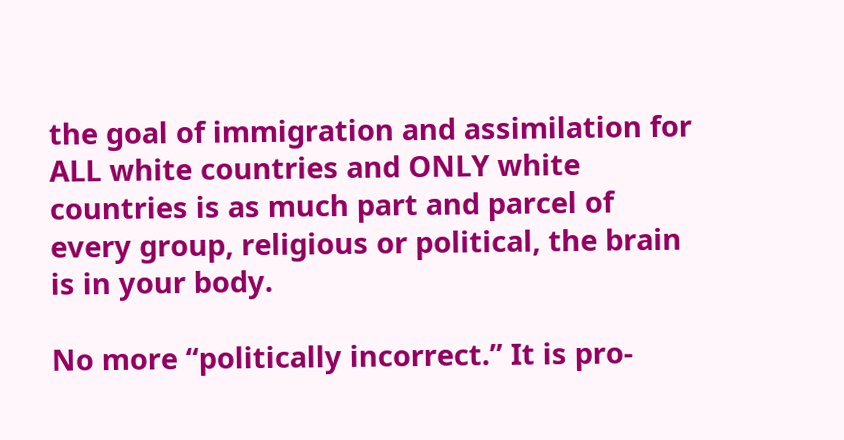the goal of immigration and assimilation for ALL white countries and ONLY white countries is as much part and parcel of every group, religious or political, the brain is in your body.

No more “politically incorrect.” It is pro-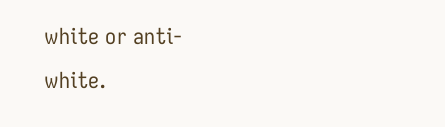white or anti-white.